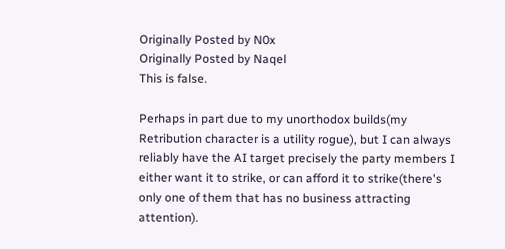Originally Posted by N0x
Originally Posted by Naqel
This is false.

Perhaps in part due to my unorthodox builds(my Retribution character is a utility rogue), but I can always reliably have the AI target precisely the party members I either want it to strike, or can afford it to strike(there's only one of them that has no business attracting attention).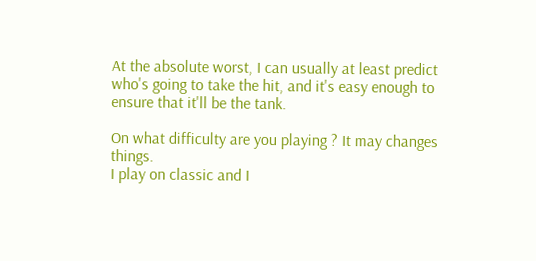At the absolute worst, I can usually at least predict who's going to take the hit, and it's easy enough to ensure that it'll be the tank.

On what difficulty are you playing ? It may changes things.
I play on classic and I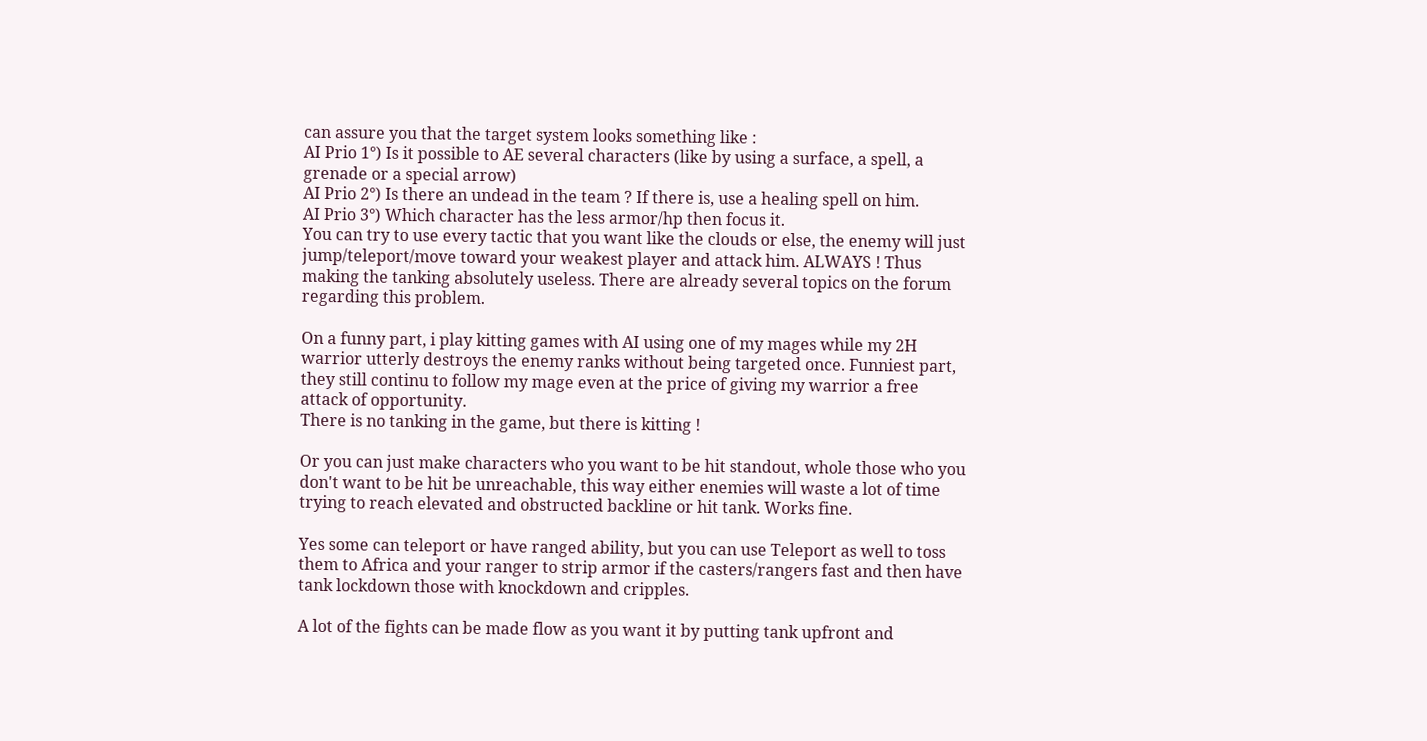can assure you that the target system looks something like :
AI Prio 1°) Is it possible to AE several characters (like by using a surface, a spell, a grenade or a special arrow)
AI Prio 2°) Is there an undead in the team ? If there is, use a healing spell on him.
AI Prio 3°) Which character has the less armor/hp then focus it.
You can try to use every tactic that you want like the clouds or else, the enemy will just jump/teleport/move toward your weakest player and attack him. ALWAYS ! Thus making the tanking absolutely useless. There are already several topics on the forum regarding this problem.

On a funny part, i play kitting games with AI using one of my mages while my 2H warrior utterly destroys the enemy ranks without being targeted once. Funniest part, they still continu to follow my mage even at the price of giving my warrior a free attack of opportunity.
There is no tanking in the game, but there is kitting !

Or you can just make characters who you want to be hit standout, whole those who you don't want to be hit be unreachable, this way either enemies will waste a lot of time trying to reach elevated and obstructed backline or hit tank. Works fine.

Yes some can teleport or have ranged ability, but you can use Teleport as well to toss them to Africa and your ranger to strip armor if the casters/rangers fast and then have tank lockdown those with knockdown and cripples.

A lot of the fights can be made flow as you want it by putting tank upfront and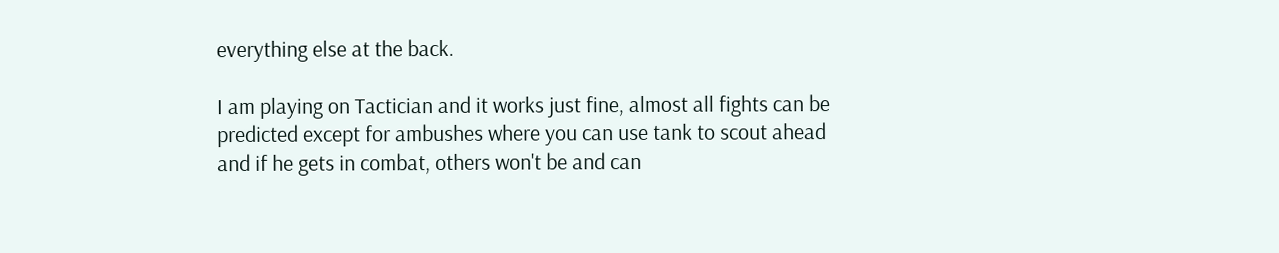everything else at the back.

I am playing on Tactician and it works just fine, almost all fights can be predicted except for ambushes where you can use tank to scout ahead and if he gets in combat, others won't be and can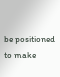be positioned to make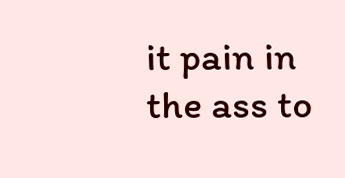it pain in the ass to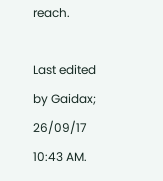reach.

Last edited by Gaidax; 26/09/17 10:43 AM.